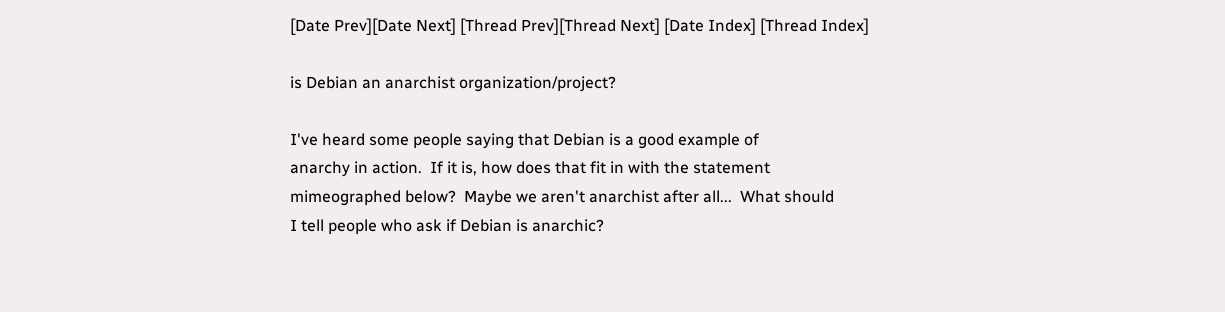[Date Prev][Date Next] [Thread Prev][Thread Next] [Date Index] [Thread Index]

is Debian an anarchist organization/project?

I've heard some people saying that Debian is a good example of
anarchy in action.  If it is, how does that fit in with the statement
mimeographed below?  Maybe we aren't anarchist after all...  What should
I tell people who ask if Debian is anarchic?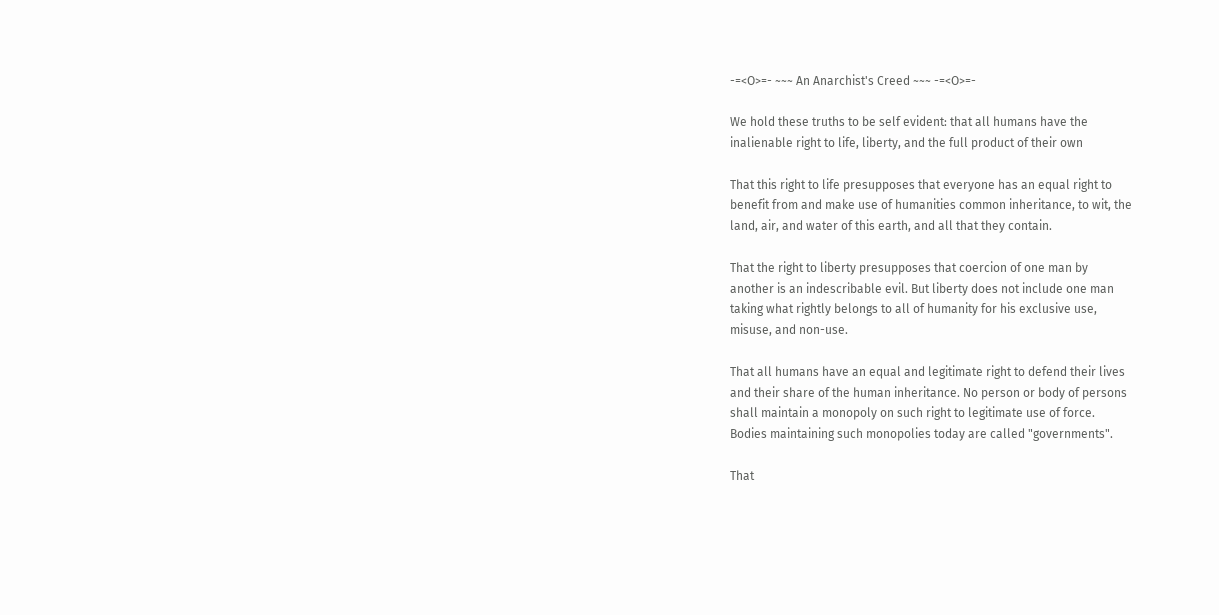-=<O>=- ~~~ An Anarchist's Creed ~~~ -=<O>=-

We hold these truths to be self evident: that all humans have the
inalienable right to life, liberty, and the full product of their own

That this right to life presupposes that everyone has an equal right to
benefit from and make use of humanities common inheritance, to wit, the
land, air, and water of this earth, and all that they contain.

That the right to liberty presupposes that coercion of one man by
another is an indescribable evil. But liberty does not include one man
taking what rightly belongs to all of humanity for his exclusive use,
misuse, and non-use.

That all humans have an equal and legitimate right to defend their lives
and their share of the human inheritance. No person or body of persons
shall maintain a monopoly on such right to legitimate use of force.
Bodies maintaining such monopolies today are called "governments".

That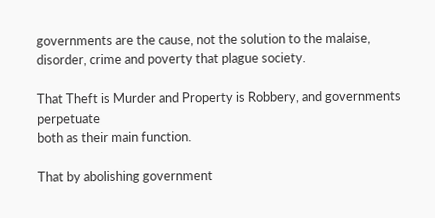governments are the cause, not the solution to the malaise,
disorder, crime and poverty that plague society.

That Theft is Murder and Property is Robbery, and governments perpetuate
both as their main function.

That by abolishing government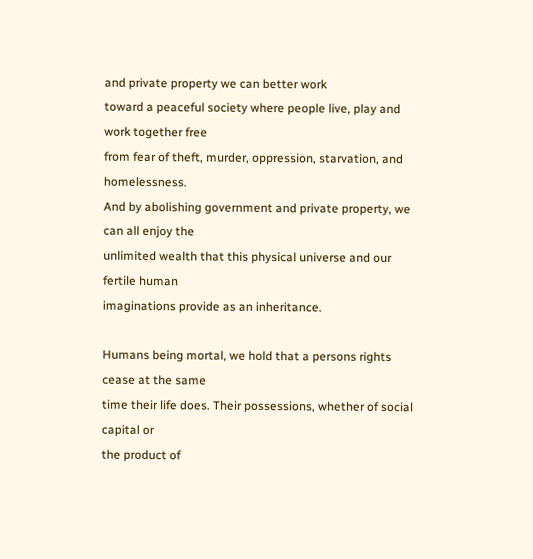and private property we can better work
toward a peaceful society where people live, play and work together free
from fear of theft, murder, oppression, starvation, and homelessness.
And by abolishing government and private property, we can all enjoy the
unlimited wealth that this physical universe and our fertile human
imaginations provide as an inheritance.

Humans being mortal, we hold that a persons rights cease at the same
time their life does. Their possessions, whether of social capital or
the product of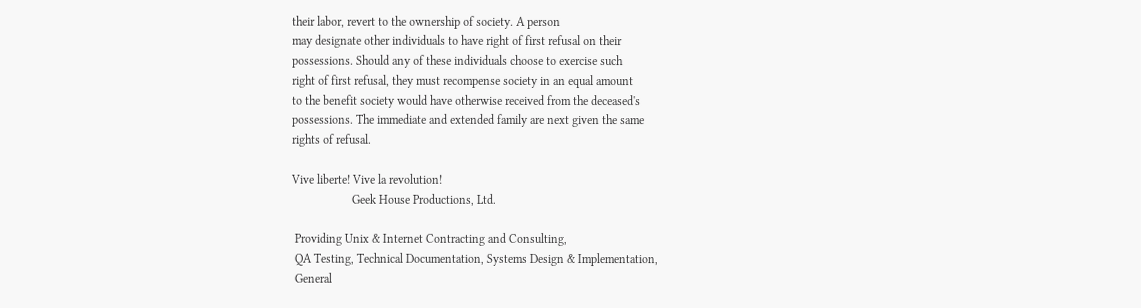their labor, revert to the ownership of society. A person
may designate other individuals to have right of first refusal on their
possessions. Should any of these individuals choose to exercise such
right of first refusal, they must recompense society in an equal amount
to the benefit society would have otherwise received from the deceased's
possessions. The immediate and extended family are next given the same
rights of refusal.

Vive liberte! Vive la revolution!
                    Geek House Productions, Ltd.

 Providing Unix & Internet Contracting and Consulting,
 QA Testing, Technical Documentation, Systems Design & Implementation,
 General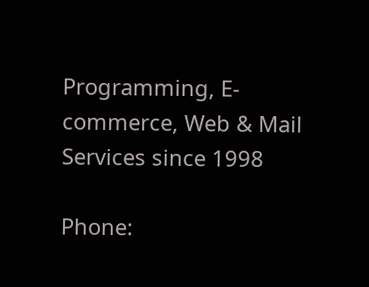Programming, E-commerce, Web & Mail Services since 1998

Phone: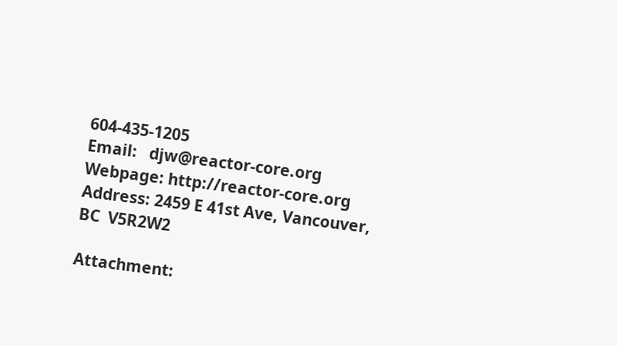604-435-1205
Email:   djw@reactor-core.org
Webpage: http://reactor-core.org
Address: 2459 E 41st Ave, Vancouver, BC  V5R2W2

Attachment: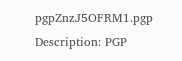pgpZnzJ5OFRM1.pgp
Description: PGP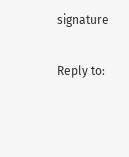signature

Reply to: